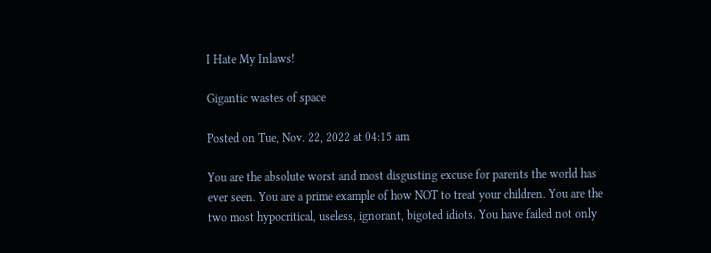I Hate My Inlaws!

Gigantic wastes of space

Posted on Tue, Nov. 22, 2022 at 04:15 am

You are the absolute worst and most disgusting excuse for parents the world has ever seen. You are a prime example of how NOT to treat your children. You are the two most hypocritical, useless, ignorant, bigoted idiots. You have failed not only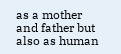as a mother and father but also as human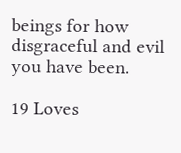beings for how disgraceful and evil you have been.

19 Loves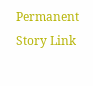Permanent Story Link